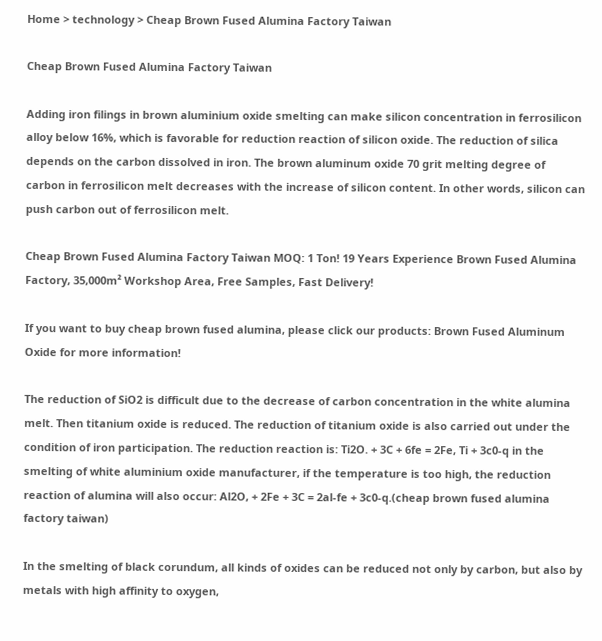Home > technology > Cheap Brown Fused Alumina Factory Taiwan

Cheap Brown Fused Alumina Factory Taiwan

Adding iron filings in brown aluminium oxide smelting can make silicon concentration in ferrosilicon alloy below 16%, which is favorable for reduction reaction of silicon oxide. The reduction of silica depends on the carbon dissolved in iron. The brown aluminum oxide 70 grit melting degree of carbon in ferrosilicon melt decreases with the increase of silicon content. In other words, silicon can push carbon out of ferrosilicon melt.

Cheap Brown Fused Alumina Factory Taiwan MOQ: 1 Ton! 19 Years Experience Brown Fused Alumina Factory, 35,000m² Workshop Area, Free Samples, Fast Delivery!

If you want to buy cheap brown fused alumina, please click our products: Brown Fused Aluminum Oxide for more information!

The reduction of SiO2 is difficult due to the decrease of carbon concentration in the white alumina melt. Then titanium oxide is reduced. The reduction of titanium oxide is also carried out under the condition of iron participation. The reduction reaction is: Ti2O. + 3C + 6fe = 2Fe, Ti + 3c0-q in the smelting of white aluminium oxide manufacturer, if the temperature is too high, the reduction reaction of alumina will also occur: Al2O, + 2Fe + 3C = 2al-fe + 3c0-q.(cheap brown fused alumina factory taiwan)

In the smelting of black corundum, all kinds of oxides can be reduced not only by carbon, but also by metals with high affinity to oxygen,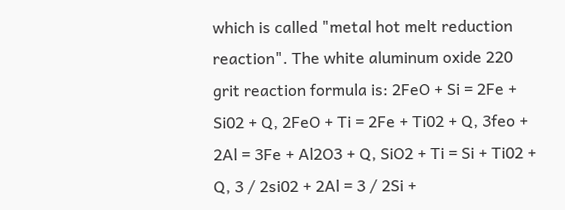which is called "metal hot melt reduction reaction". The white aluminum oxide 220 grit reaction formula is: 2FeO + Si = 2Fe + Si02 + Q, 2FeO + Ti = 2Fe + Ti02 + Q, 3feo + 2Al = 3Fe + Al2O3 + Q, SiO2 + Ti = Si + Ti02 + Q, 3 / 2si02 + 2Al = 3 / 2Si +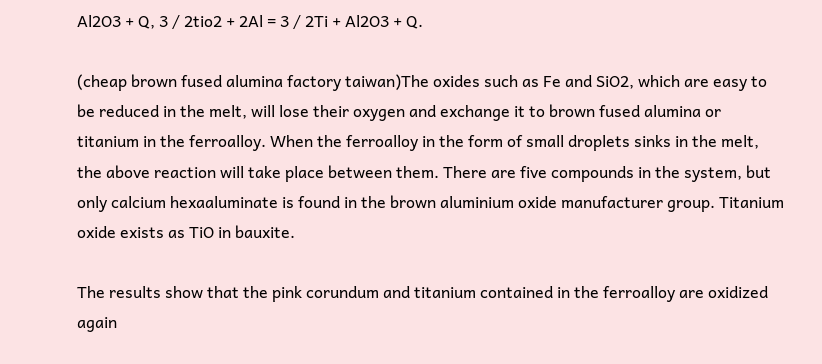Al2O3 + Q, 3 / 2tio2 + 2Al = 3 / 2Ti + Al2O3 + Q.

(cheap brown fused alumina factory taiwan)The oxides such as Fe and SiO2, which are easy to be reduced in the melt, will lose their oxygen and exchange it to brown fused alumina or titanium in the ferroalloy. When the ferroalloy in the form of small droplets sinks in the melt, the above reaction will take place between them. There are five compounds in the system, but only calcium hexaaluminate is found in the brown aluminium oxide manufacturer group. Titanium oxide exists as TiO in bauxite.

The results show that the pink corundum and titanium contained in the ferroalloy are oxidized again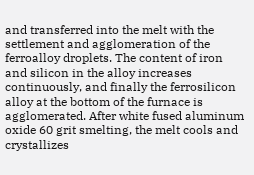and transferred into the melt with the settlement and agglomeration of the ferroalloy droplets. The content of iron and silicon in the alloy increases continuously, and finally the ferrosilicon alloy at the bottom of the furnace is agglomerated. After white fused aluminum oxide 60 grit smelting, the melt cools and crystallizes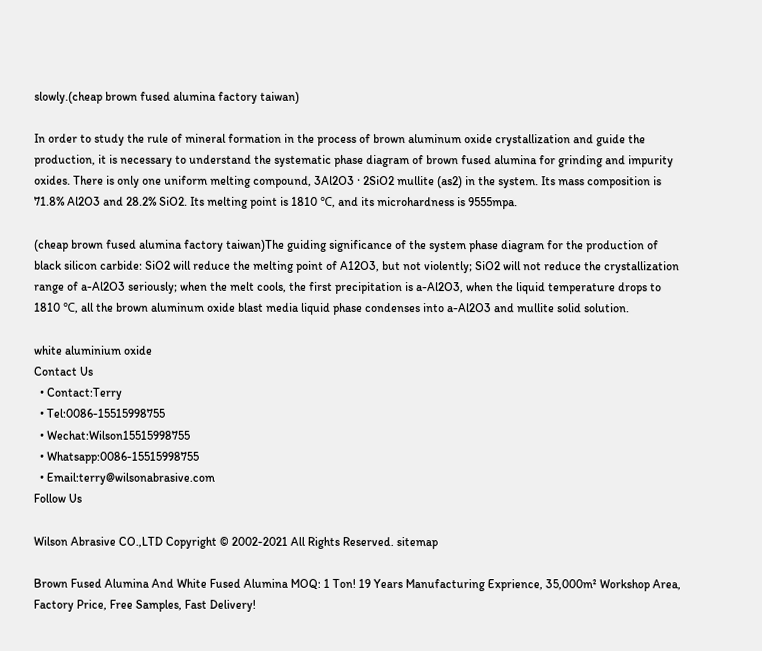slowly.(cheap brown fused alumina factory taiwan)

In order to study the rule of mineral formation in the process of brown aluminum oxide crystallization and guide the production, it is necessary to understand the systematic phase diagram of brown fused alumina for grinding and impurity oxides. There is only one uniform melting compound, 3Al2O3 · 2SiO2 mullite (as2) in the system. Its mass composition is 71.8% Al2O3 and 28.2% SiO2. Its melting point is 1810 ℃, and its microhardness is 9555mpa.

(cheap brown fused alumina factory taiwan)The guiding significance of the system phase diagram for the production of black silicon carbide: SiO2 will reduce the melting point of A12O3, but not violently; SiO2 will not reduce the crystallization range of a-Al2O3 seriously; when the melt cools, the first precipitation is a-Al2O3, when the liquid temperature drops to 1810 ℃, all the brown aluminum oxide blast media liquid phase condenses into a-Al2O3 and mullite solid solution.

white aluminium oxide
Contact Us
  • Contact:Terry
  • Tel:0086-15515998755
  • Wechat:Wilson15515998755
  • Whatsapp:0086-15515998755
  • Email:terry@wilsonabrasive.com
Follow Us

Wilson Abrasive CO.,LTD Copyright © 2002-2021 All Rights Reserved. sitemap

Brown Fused Alumina And White Fused Alumina MOQ: 1 Ton! 19 Years Manufacturing Exprience, 35,000m² Workshop Area, Factory Price, Free Samples, Fast Delivery!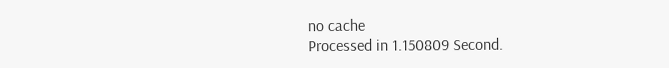no cache
Processed in 1.150809 Second.